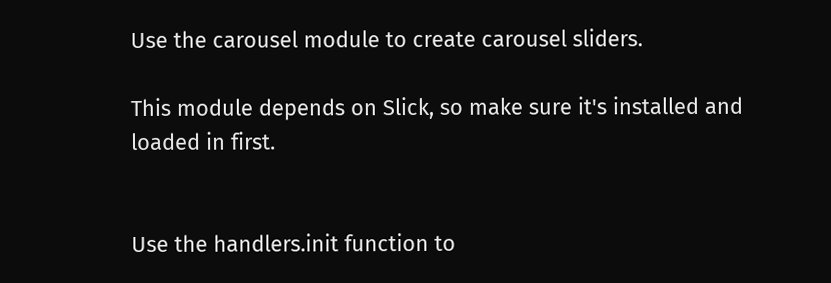Use the carousel module to create carousel sliders.

This module depends on Slick, so make sure it's installed and loaded in first.


Use the handlers.init function to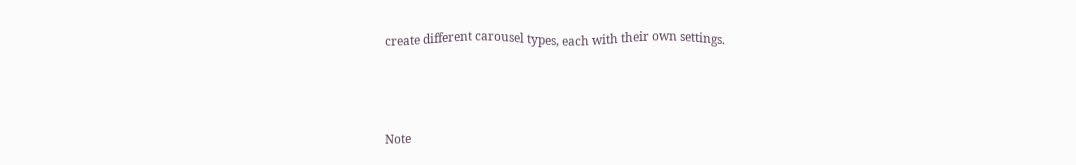create different carousel types, each with their own settings.



Note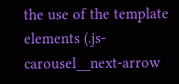the use of the template elements (.js-carousel__next-arrow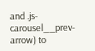and .js-carousel__prev-arrow) to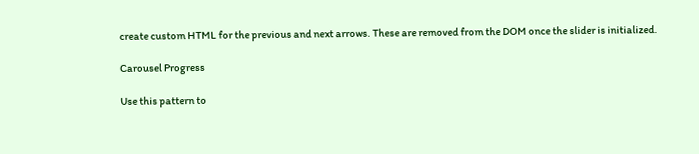create custom HTML for the previous and next arrows. These are removed from the DOM once the slider is initialized.

Carousel Progress

Use this pattern to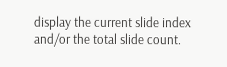display the current slide index and/or the total slide count.